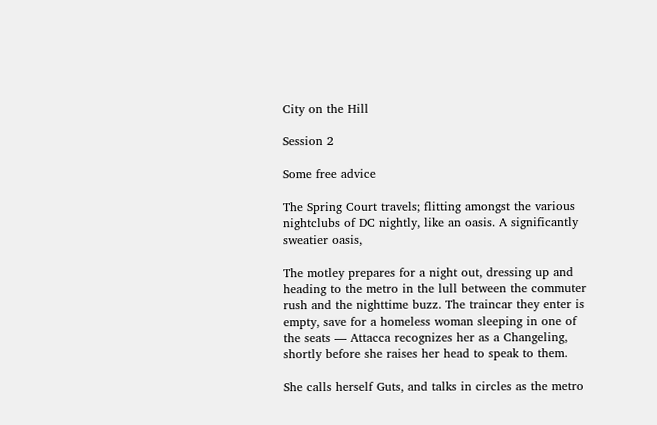City on the Hill

Session 2

Some free advice

The Spring Court travels; flitting amongst the various nightclubs of DC nightly, like an oasis. A significantly sweatier oasis,

The motley prepares for a night out, dressing up and heading to the metro in the lull between the commuter rush and the nighttime buzz. The traincar they enter is empty, save for a homeless woman sleeping in one of the seats — Attacca recognizes her as a Changeling, shortly before she raises her head to speak to them.

She calls herself Guts, and talks in circles as the metro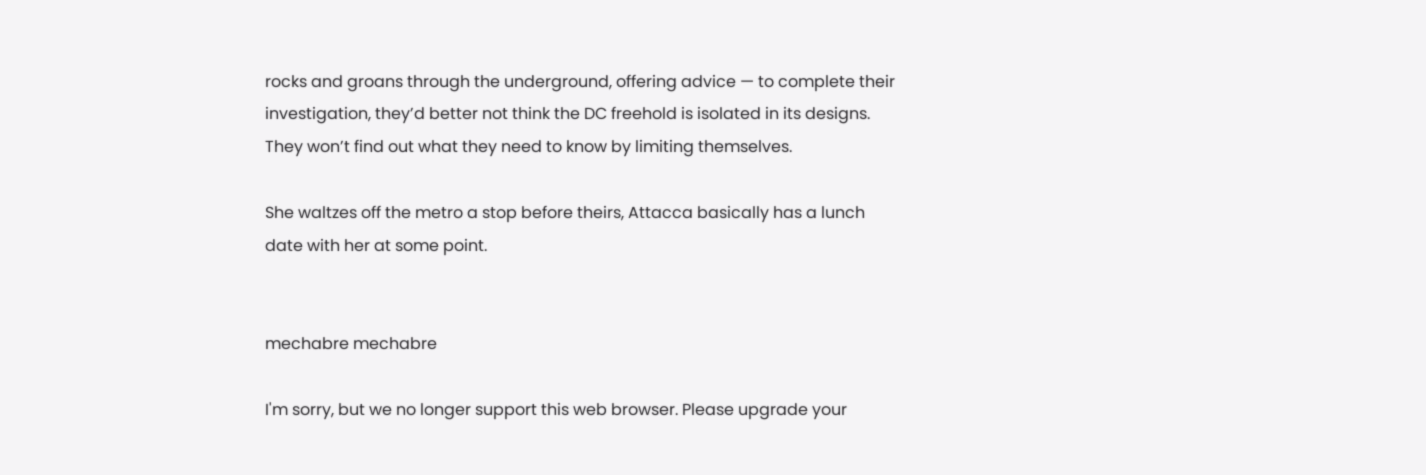rocks and groans through the underground, offering advice — to complete their investigation, they’d better not think the DC freehold is isolated in its designs. They won’t find out what they need to know by limiting themselves.

She waltzes off the metro a stop before theirs, Attacca basically has a lunch date with her at some point.


mechabre mechabre

I'm sorry, but we no longer support this web browser. Please upgrade your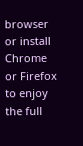browser or install Chrome or Firefox to enjoy the full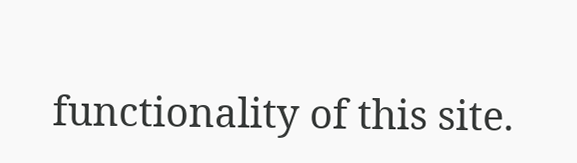functionality of this site.